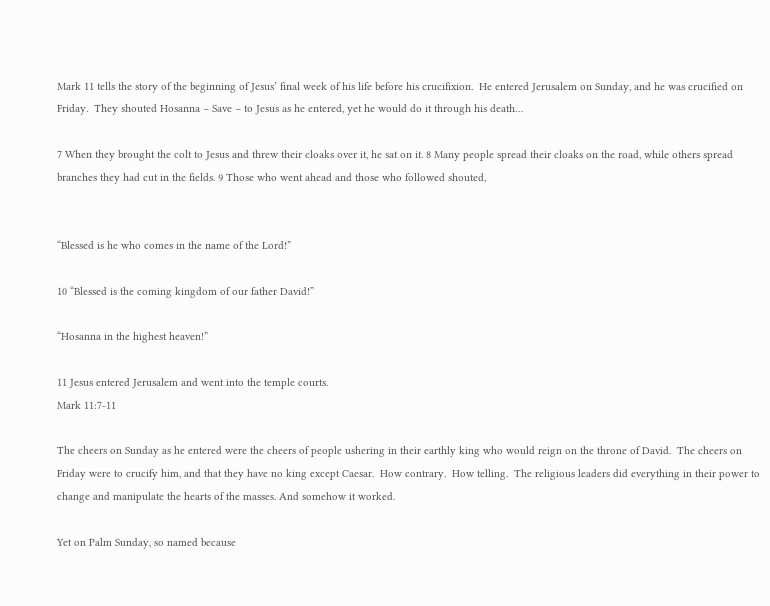Mark 11 tells the story of the beginning of Jesus’ final week of his life before his crucifixion.  He entered Jerusalem on Sunday, and he was crucified on Friday.  They shouted Hosanna – Save – to Jesus as he entered, yet he would do it through his death…

7 When they brought the colt to Jesus and threw their cloaks over it, he sat on it. 8 Many people spread their cloaks on the road, while others spread branches they had cut in the fields. 9 Those who went ahead and those who followed shouted,


“Blessed is he who comes in the name of the Lord!”

10 “Blessed is the coming kingdom of our father David!”

“Hosanna in the highest heaven!”

11 Jesus entered Jerusalem and went into the temple courts.
Mark 11:7-11

The cheers on Sunday as he entered were the cheers of people ushering in their earthly king who would reign on the throne of David.  The cheers on Friday were to crucify him, and that they have no king except Caesar.  How contrary.  How telling.  The religious leaders did everything in their power to change and manipulate the hearts of the masses. And somehow it worked.

Yet on Palm Sunday, so named because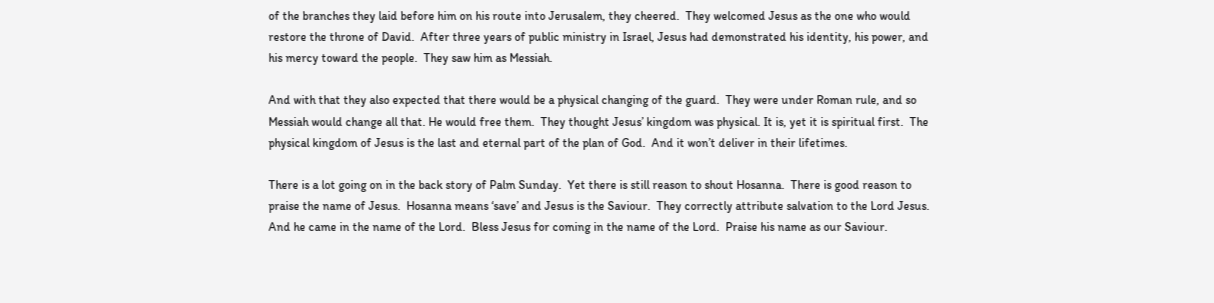of the branches they laid before him on his route into Jerusalem, they cheered.  They welcomed Jesus as the one who would restore the throne of David.  After three years of public ministry in Israel, Jesus had demonstrated his identity, his power, and his mercy toward the people.  They saw him as Messiah.

And with that they also expected that there would be a physical changing of the guard.  They were under Roman rule, and so Messiah would change all that. He would free them.  They thought Jesus’ kingdom was physical. It is, yet it is spiritual first.  The physical kingdom of Jesus is the last and eternal part of the plan of God.  And it won’t deliver in their lifetimes.

There is a lot going on in the back story of Palm Sunday.  Yet there is still reason to shout Hosanna.  There is good reason to praise the name of Jesus.  Hosanna means ‘save’ and Jesus is the Saviour.  They correctly attribute salvation to the Lord Jesus.  And he came in the name of the Lord.  Bless Jesus for coming in the name of the Lord.  Praise his name as our Saviour.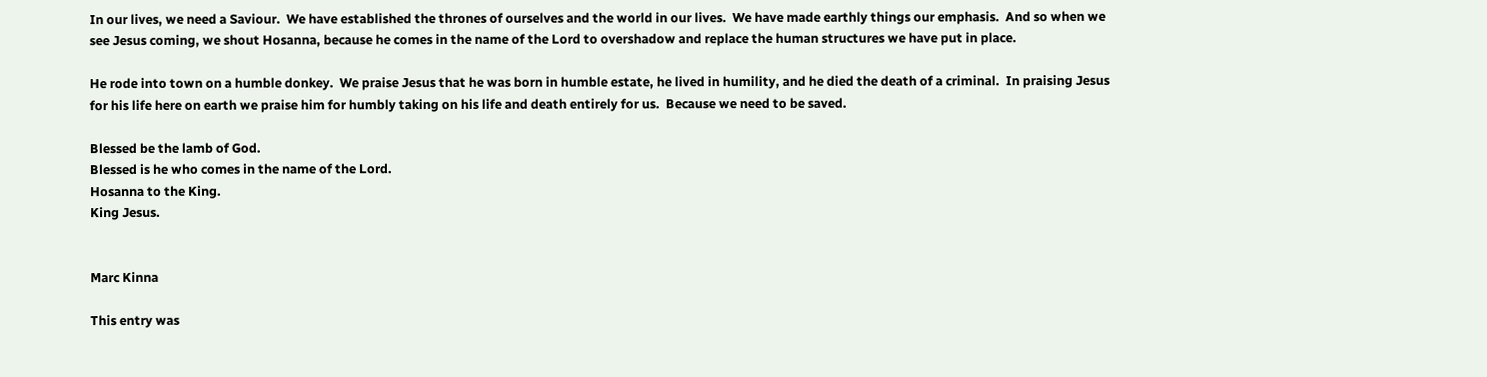In our lives, we need a Saviour.  We have established the thrones of ourselves and the world in our lives.  We have made earthly things our emphasis.  And so when we see Jesus coming, we shout Hosanna, because he comes in the name of the Lord to overshadow and replace the human structures we have put in place.

He rode into town on a humble donkey.  We praise Jesus that he was born in humble estate, he lived in humility, and he died the death of a criminal.  In praising Jesus for his life here on earth we praise him for humbly taking on his life and death entirely for us.  Because we need to be saved.

Blessed be the lamb of God.
Blessed is he who comes in the name of the Lord.
Hosanna to the King.
King Jesus.


Marc Kinna

This entry was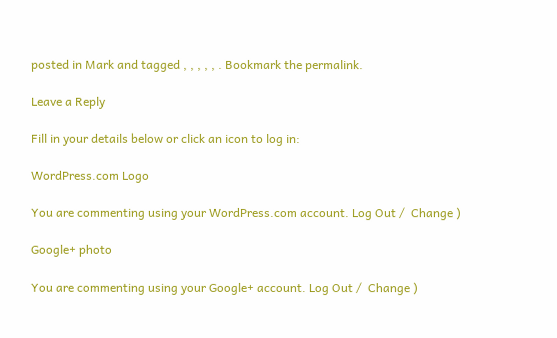posted in Mark and tagged , , , , , . Bookmark the permalink.

Leave a Reply

Fill in your details below or click an icon to log in:

WordPress.com Logo

You are commenting using your WordPress.com account. Log Out /  Change )

Google+ photo

You are commenting using your Google+ account. Log Out /  Change )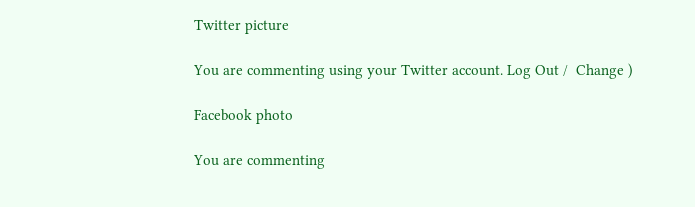Twitter picture

You are commenting using your Twitter account. Log Out /  Change )

Facebook photo

You are commenting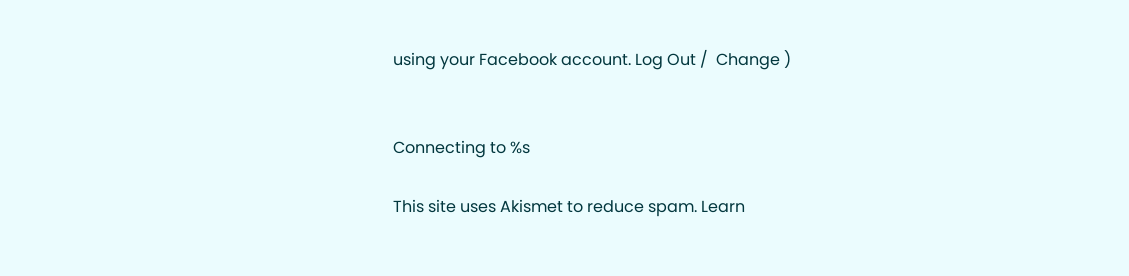using your Facebook account. Log Out /  Change )


Connecting to %s

This site uses Akismet to reduce spam. Learn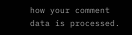how your comment data is processed.